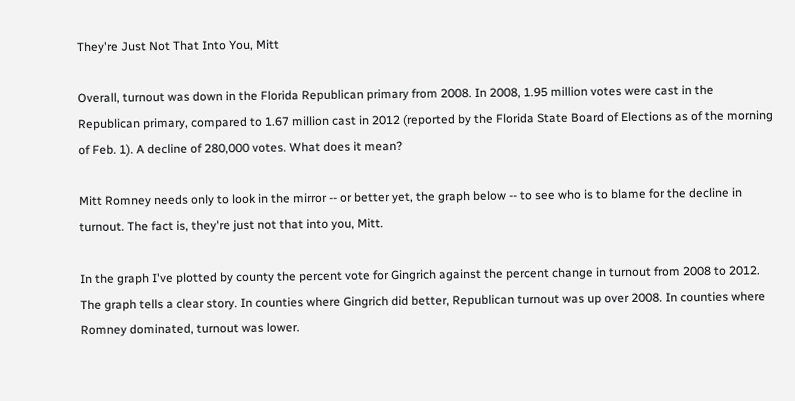They're Just Not That Into You, Mitt

Overall, turnout was down in the Florida Republican primary from 2008. In 2008, 1.95 million votes were cast in the Republican primary, compared to 1.67 million cast in 2012 (reported by the Florida State Board of Elections as of the morning of Feb. 1). A decline of 280,000 votes. What does it mean?

Mitt Romney needs only to look in the mirror -- or better yet, the graph below -- to see who is to blame for the decline in turnout. The fact is, they're just not that into you, Mitt.

In the graph I've plotted by county the percent vote for Gingrich against the percent change in turnout from 2008 to 2012. The graph tells a clear story. In counties where Gingrich did better, Republican turnout was up over 2008. In counties where Romney dominated, turnout was lower.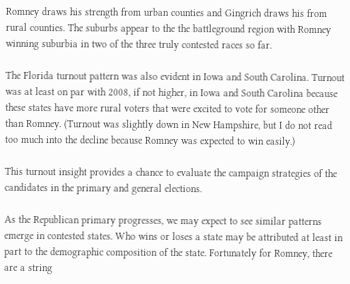Romney draws his strength from urban counties and Gingrich draws his from rural counties. The suburbs appear to the the battleground region with Romney winning suburbia in two of the three truly contested races so far.

The Florida turnout pattern was also evident in Iowa and South Carolina. Turnout was at least on par with 2008, if not higher, in Iowa and South Carolina because these states have more rural voters that were excited to vote for someone other than Romney. (Turnout was slightly down in New Hampshire, but I do not read too much into the decline because Romney was expected to win easily.)

This turnout insight provides a chance to evaluate the campaign strategies of the candidates in the primary and general elections.

As the Republican primary progresses, we may expect to see similar patterns emerge in contested states. Who wins or loses a state may be attributed at least in part to the demographic composition of the state. Fortunately for Romney, there are a string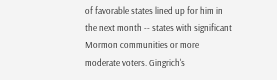of favorable states lined up for him in the next month -- states with significant Mormon communities or more moderate voters. Gingrich's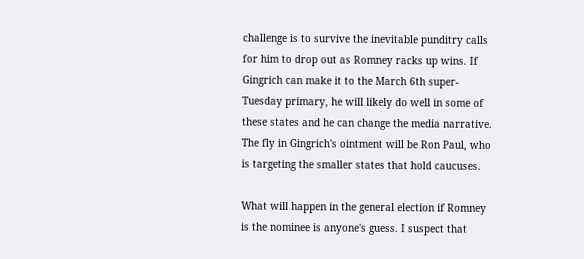challenge is to survive the inevitable punditry calls for him to drop out as Romney racks up wins. If Gingrich can make it to the March 6th super-Tuesday primary, he will likely do well in some of these states and he can change the media narrative. The fly in Gingrich's ointment will be Ron Paul, who is targeting the smaller states that hold caucuses.

What will happen in the general election if Romney is the nominee is anyone's guess. I suspect that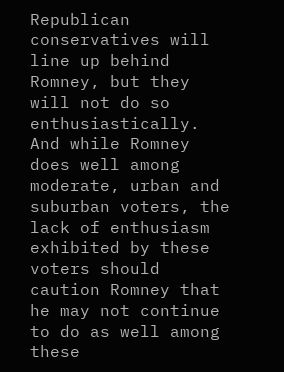Republican conservatives will line up behind Romney, but they will not do so enthusiastically. And while Romney does well among moderate, urban and suburban voters, the lack of enthusiasm exhibited by these voters should caution Romney that he may not continue to do as well among these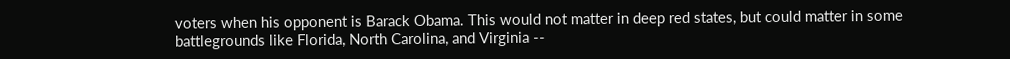voters when his opponent is Barack Obama. This would not matter in deep red states, but could matter in some battlegrounds like Florida, North Carolina, and Virginia --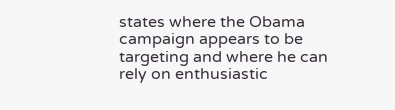states where the Obama campaign appears to be targeting and where he can rely on enthusiastic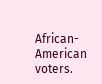African-American voters.